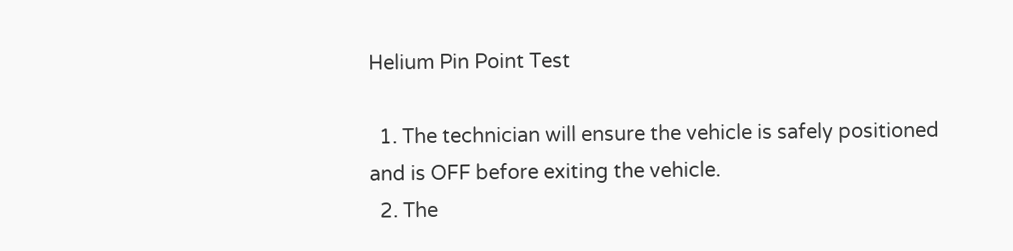Helium Pin Point Test

  1. The technician will ensure the vehicle is safely positioned and is OFF before exiting the vehicle.
  2. The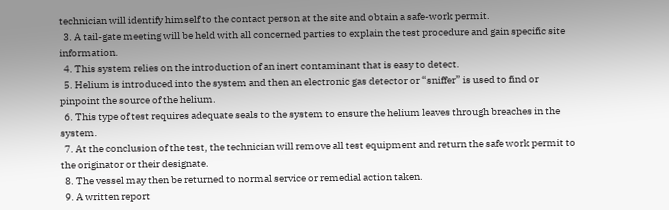technician will identify himself to the contact person at the site and obtain a safe-work permit.
  3. A tail-gate meeting will be held with all concerned parties to explain the test procedure and gain specific site information.
  4. This system relies on the introduction of an inert contaminant that is easy to detect.
  5. Helium is introduced into the system and then an electronic gas detector or “sniffer” is used to find or pinpoint the source of the helium.
  6. This type of test requires adequate seals to the system to ensure the helium leaves through breaches in the system.
  7. At the conclusion of the test, the technician will remove all test equipment and return the safe work permit to the originator or their designate.
  8. The vessel may then be returned to normal service or remedial action taken.
  9. A written report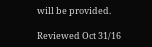will be provided.

Reviewed Oct 31/16